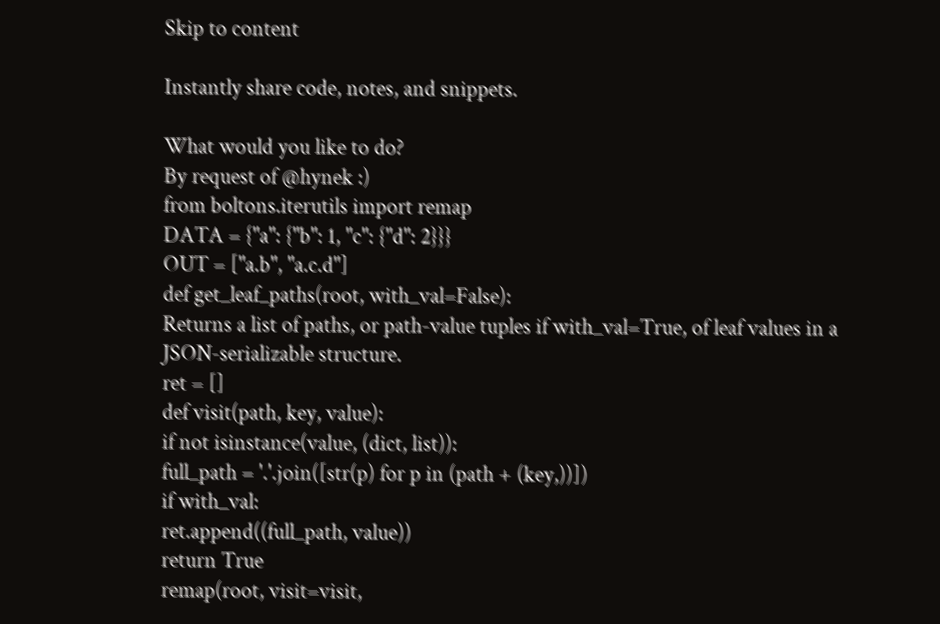Skip to content

Instantly share code, notes, and snippets.

What would you like to do?
By request of @hynek :)
from boltons.iterutils import remap
DATA = {"a": {"b": 1, "c": {"d": 2}}}
OUT = ["a.b", "a.c.d"]
def get_leaf_paths(root, with_val=False):
Returns a list of paths, or path-value tuples if with_val=True, of leaf values in a JSON-serializable structure.
ret = []
def visit(path, key, value):
if not isinstance(value, (dict, list)):
full_path = '.'.join([str(p) for p in (path + (key,))])
if with_val:
ret.append((full_path, value))
return True
remap(root, visit=visit,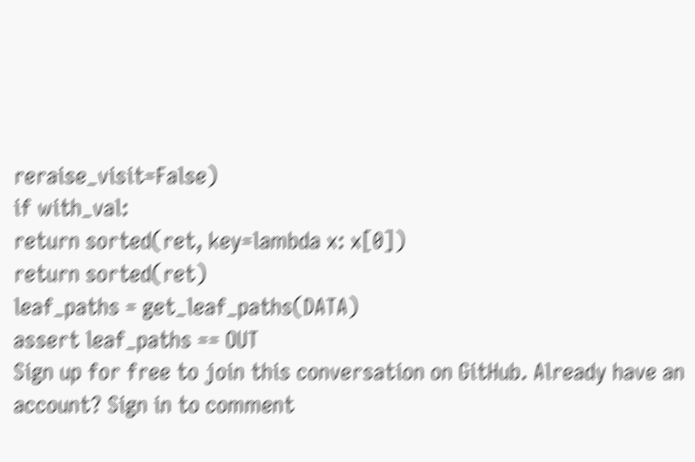reraise_visit=False)
if with_val:
return sorted(ret, key=lambda x: x[0])
return sorted(ret)
leaf_paths = get_leaf_paths(DATA)
assert leaf_paths == OUT
Sign up for free to join this conversation on GitHub. Already have an account? Sign in to comment